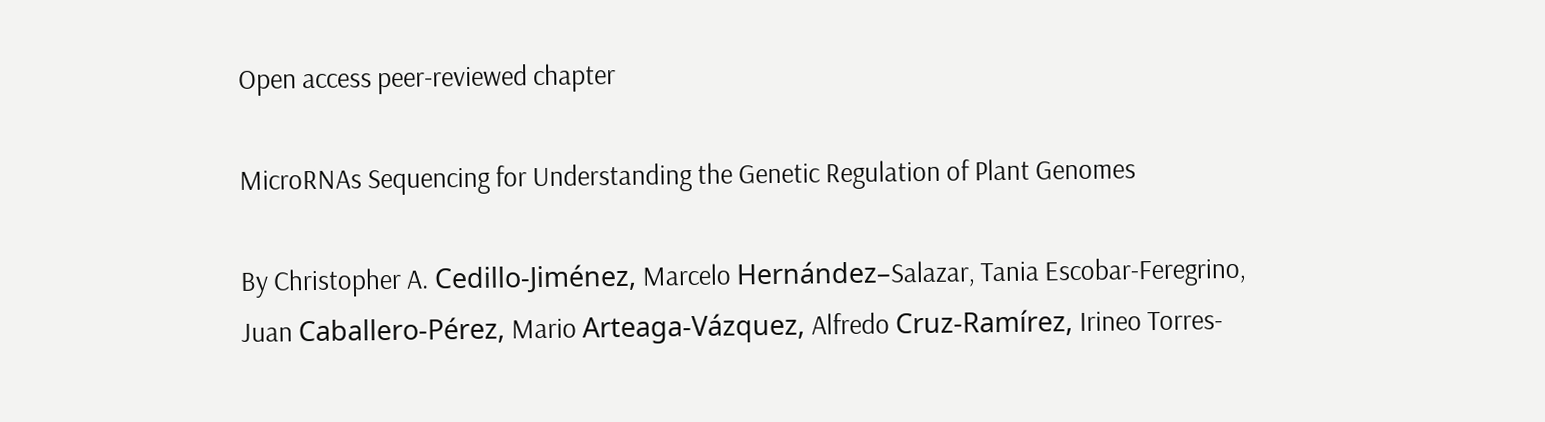Open access peer-reviewed chapter

MicroRNAs Sequencing for Understanding the Genetic Regulation of Plant Genomes

By Christopher A. Cedillo-Jiménez, Marcelo Hernández–Salazar, Tania Escobar-Feregrino, Juan Caballero-Pérez, Mario Arteaga-Vázquez, Alfredo Cruz-Ramírez, Irineo Torres-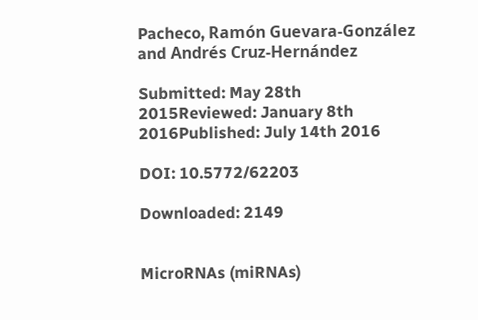Pacheco, Ramón Guevara-González and Andrés Cruz-Hernández

Submitted: May 28th 2015Reviewed: January 8th 2016Published: July 14th 2016

DOI: 10.5772/62203

Downloaded: 2149


MicroRNAs (miRNAs)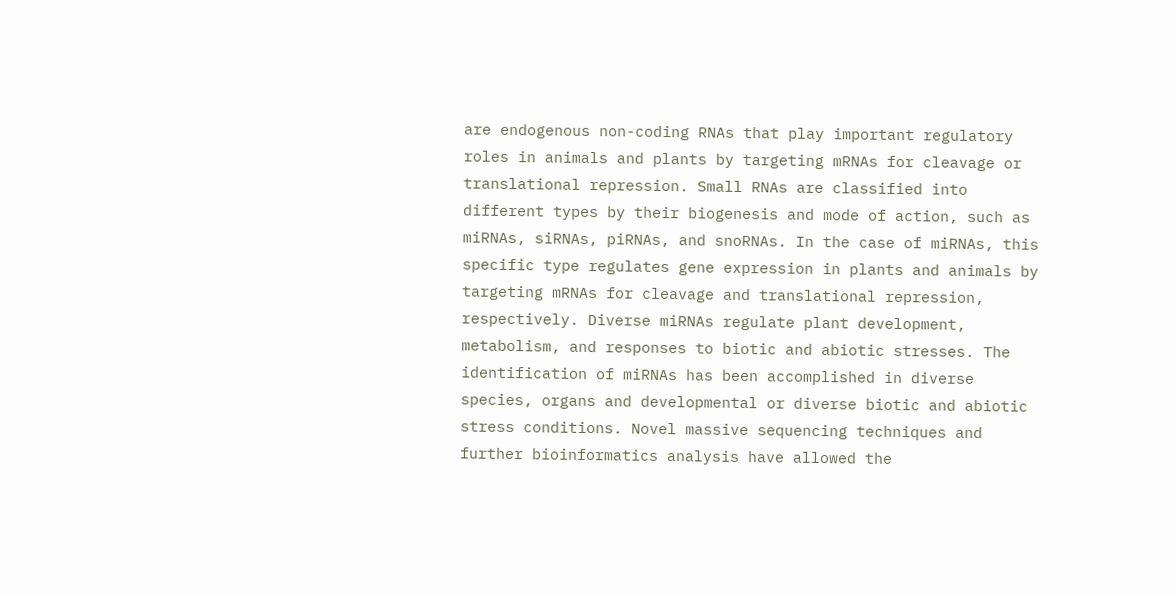are endogenous non-coding RNAs that play important regulatory roles in animals and plants by targeting mRNAs for cleavage or translational repression. Small RNAs are classified into different types by their biogenesis and mode of action, such as miRNAs, siRNAs, piRNAs, and snoRNAs. In the case of miRNAs, this specific type regulates gene expression in plants and animals by targeting mRNAs for cleavage and translational repression, respectively. Diverse miRNAs regulate plant development, metabolism, and responses to biotic and abiotic stresses. The identification of miRNAs has been accomplished in diverse species, organs and developmental or diverse biotic and abiotic stress conditions. Novel massive sequencing techniques and further bioinformatics analysis have allowed the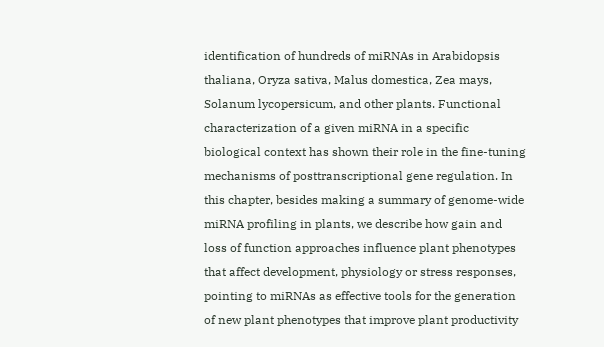identification of hundreds of miRNAs in Arabidopsis thaliana, Oryza sativa, Malus domestica, Zea mays, Solanum lycopersicum, and other plants. Functional characterization of a given miRNA in a specific biological context has shown their role in the fine-tuning mechanisms of posttranscriptional gene regulation. In this chapter, besides making a summary of genome-wide miRNA profiling in plants, we describe how gain and loss of function approaches influence plant phenotypes that affect development, physiology or stress responses, pointing to miRNAs as effective tools for the generation of new plant phenotypes that improve plant productivity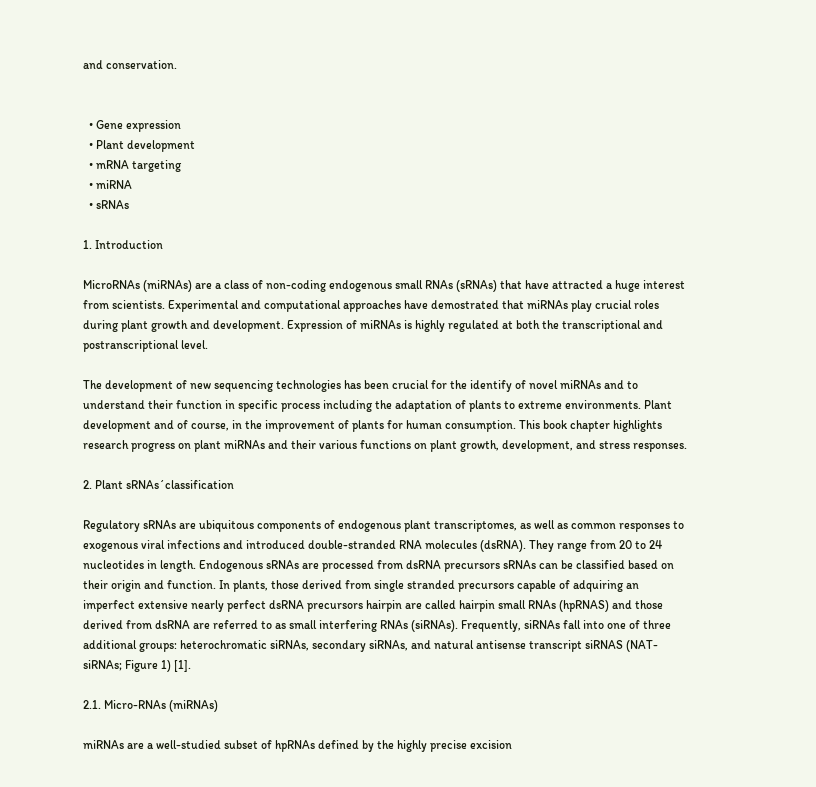and conservation.


  • Gene expression
  • Plant development
  • mRNA targeting
  • miRNA
  • sRNAs

1. Introduction

MicroRNAs (miRNAs) are a class of non-coding endogenous small RNAs (sRNAs) that have attracted a huge interest from scientists. Experimental and computational approaches have demostrated that miRNAs play crucial roles during plant growth and development. Expression of miRNAs is highly regulated at both the transcriptional and postranscriptional level.

The development of new sequencing technologies has been crucial for the identify of novel miRNAs and to understand their function in specific process including the adaptation of plants to extreme environments. Plant development and of course, in the improvement of plants for human consumption. This book chapter highlights research progress on plant miRNAs and their various functions on plant growth, development, and stress responses.

2. Plant sRNAs´classification

Regulatory sRNAs are ubiquitous components of endogenous plant transcriptomes, as well as common responses to exogenous viral infections and introduced double-stranded RNA molecules (dsRNA). They range from 20 to 24 nucleotides in length. Endogenous sRNAs are processed from dsRNA precursors sRNAs can be classified based on their origin and function. In plants, those derived from single stranded precursors capable of adquiring an imperfect extensive nearly perfect dsRNA precursors hairpin are called hairpin small RNAs (hpRNAS) and those derived from dsRNA are referred to as small interfering RNAs (siRNAs). Frequently, siRNAs fall into one of three additional groups: heterochromatic siRNAs, secondary siRNAs, and natural antisense transcript siRNAS (NAT-siRNAs; Figure 1) [1].

2.1. Micro-RNAs (miRNAs)

miRNAs are a well-studied subset of hpRNAs defined by the highly precise excision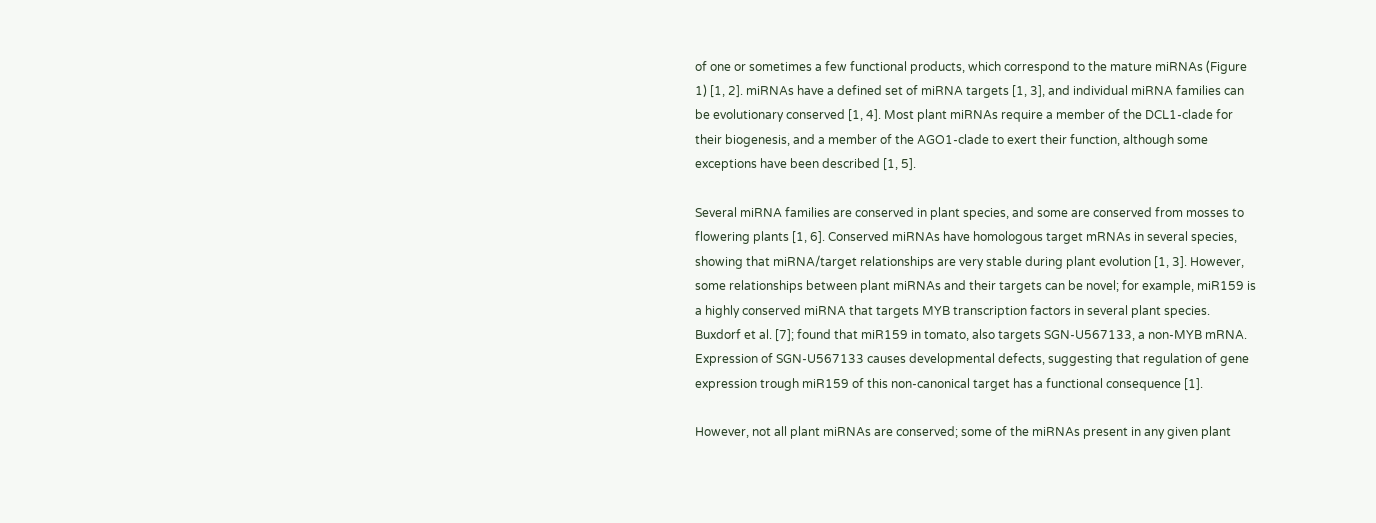of one or sometimes a few functional products, which correspond to the mature miRNAs (Figure 1) [1, 2]. miRNAs have a defined set of miRNA targets [1, 3], and individual miRNA families can be evolutionary conserved [1, 4]. Most plant miRNAs require a member of the DCL1-clade for their biogenesis, and a member of the AGO1-clade to exert their function, although some exceptions have been described [1, 5].

Several miRNA families are conserved in plant species, and some are conserved from mosses to flowering plants [1, 6]. Conserved miRNAs have homologous target mRNAs in several species, showing that miRNA/target relationships are very stable during plant evolution [1, 3]. However, some relationships between plant miRNAs and their targets can be novel; for example, miR159 is a highly conserved miRNA that targets MYB transcription factors in several plant species. Buxdorf et al. [7]; found that miR159 in tomato, also targets SGN-U567133, a non-MYB mRNA. Expression of SGN-U567133 causes developmental defects, suggesting that regulation of gene expression trough miR159 of this non-canonical target has a functional consequence [1].

However, not all plant miRNAs are conserved; some of the miRNAs present in any given plant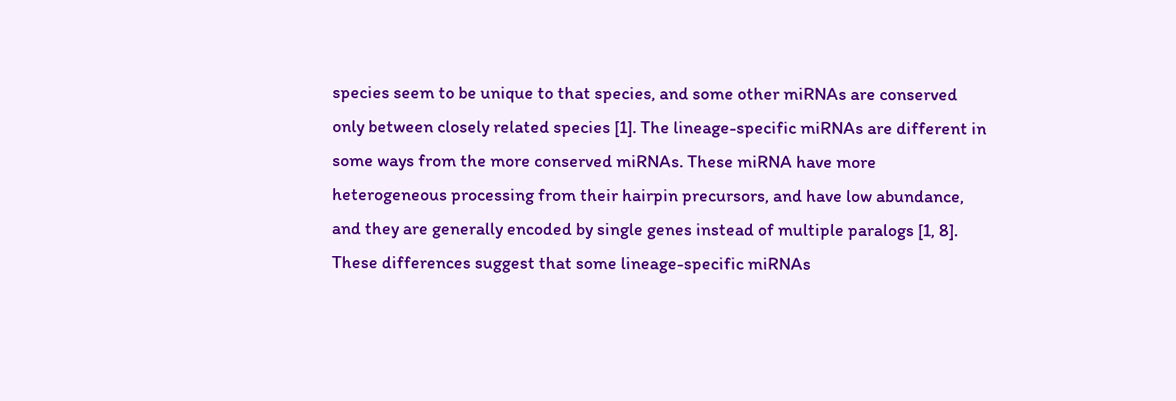species seem to be unique to that species, and some other miRNAs are conserved only between closely related species [1]. The lineage-specific miRNAs are different in some ways from the more conserved miRNAs. These miRNA have more heterogeneous processing from their hairpin precursors, and have low abundance, and they are generally encoded by single genes instead of multiple paralogs [1, 8]. These differences suggest that some lineage-specific miRNAs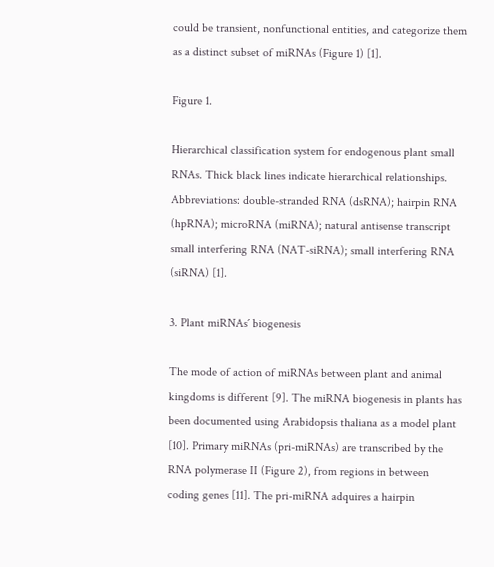could be transient, nonfunctional entities, and categorize them as a distinct subset of miRNAs (Figure 1) [1].

Figure 1.

Hierarchical classification system for endogenous plant small RNAs. Thick black lines indicate hierarchical relationships. Abbreviations: double-stranded RNA (dsRNA); hairpin RNA (hpRNA); microRNA (miRNA); natural antisense transcript small interfering RNA (NAT-siRNA); small interfering RNA (siRNA) [1].

3. Plant miRNAs´ biogenesis

The mode of action of miRNAs between plant and animal kingdoms is different [9]. The miRNA biogenesis in plants has been documented using Arabidopsis thaliana as a model plant [10]. Primary miRNAs (pri-miRNAs) are transcribed by the RNA polymerase II (Figure 2), from regions in between coding genes [11]. The pri-miRNA adquires a hairpin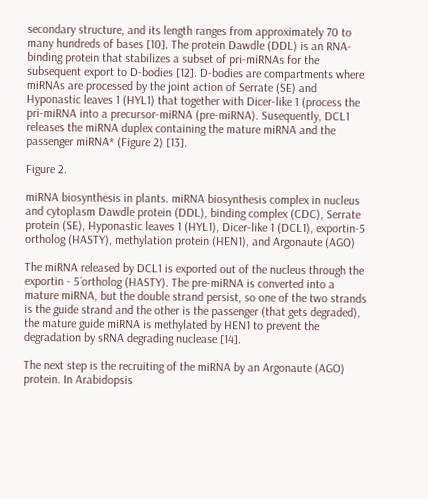secondary structure, and its length ranges from approximately 70 to many hundreds of bases [10]. The protein Dawdle (DDL) is an RNA-binding protein that stabilizes a subset of pri-miRNAs for the subsequent export to D-bodies [12]. D-bodies are compartments where miRNAs are processed by the joint action of Serrate (SE) and Hyponastic leaves 1 (HYL1) that together with Dicer-like 1 (process the pri-miRNA into a precursor-miRNA (pre-miRNA). Susequently, DCL1 releases the miRNA duplex containing the mature miRNA and the passenger miRNA* (Figure 2) [13].

Figure 2.

miRNA biosynthesis in plants. miRNA biosynthesis complex in nucleus and cytoplasm Dawdle protein (DDL), binding complex (CDC), Serrate protein (SE), Hyponastic leaves 1 (HYL1), Dicer-like 1 (DCL1), exportin-5 ortholog (HASTY), methylation protein (HEN1), and Argonaute (AGO)

The miRNA released by DCL1 is exported out of the nucleus through the exportin - 5´ortholog (HASTY). The pre-miRNA is converted into a mature miRNA, but the double strand persist, so one of the two strands is the guide strand and the other is the passenger (that gets degraded), the mature guide miRNA is methylated by HEN1 to prevent the degradation by sRNA degrading nuclease [14].

The next step is the recruiting of the miRNA by an Argonaute (AGO) protein. In Arabidopsis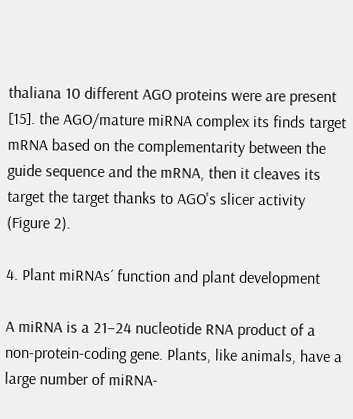thaliana 10 different AGO proteins were are present [15]. the AGO/mature miRNA complex its finds target mRNA based on the complementarity between the guide sequence and the mRNA, then it cleaves its target the target thanks to AGO's slicer activity (Figure 2).

4. Plant miRNAs´ function and plant development

A miRNA is a 21–24 nucleotide RNA product of a non-protein-coding gene. Plants, like animals, have a large number of miRNA-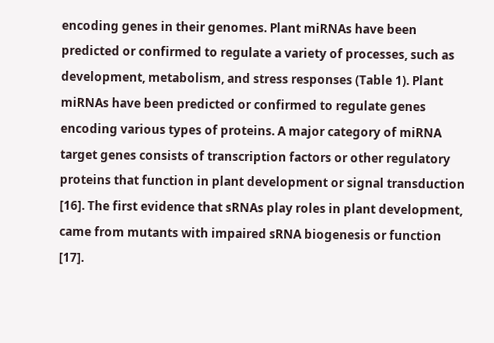encoding genes in their genomes. Plant miRNAs have been predicted or confirmed to regulate a variety of processes, such as development, metabolism, and stress responses (Table 1). Plant miRNAs have been predicted or confirmed to regulate genes encoding various types of proteins. A major category of miRNA target genes consists of transcription factors or other regulatory proteins that function in plant development or signal transduction [16]. The first evidence that sRNAs play roles in plant development, came from mutants with impaired sRNA biogenesis or function [17].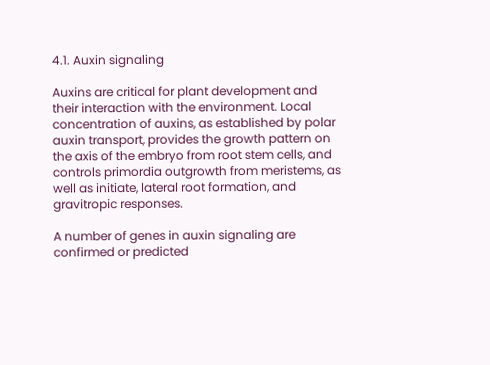4.1. Auxin signaling

Auxins are critical for plant development and their interaction with the environment. Local concentration of auxins, as established by polar auxin transport, provides the growth pattern on the axis of the embryo from root stem cells, and controls primordia outgrowth from meristems, as well as initiate, lateral root formation, and gravitropic responses.

A number of genes in auxin signaling are confirmed or predicted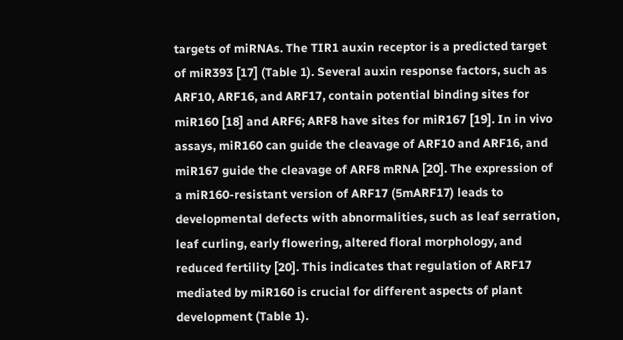targets of miRNAs. The TIR1 auxin receptor is a predicted target of miR393 [17] (Table 1). Several auxin response factors, such as ARF10, ARF16, and ARF17, contain potential binding sites for miR160 [18] and ARF6; ARF8 have sites for miR167 [19]. In in vivo assays, miR160 can guide the cleavage of ARF10 and ARF16, and miR167 guide the cleavage of ARF8 mRNA [20]. The expression of a miR160-resistant version of ARF17 (5mARF17) leads to developmental defects with abnormalities, such as leaf serration, leaf curling, early flowering, altered floral morphology, and reduced fertility [20]. This indicates that regulation of ARF17 mediated by miR160 is crucial for different aspects of plant development (Table 1).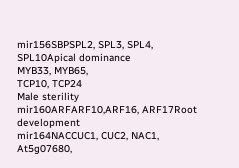mir156SBPSPL2, SPL3, SPL4, SPL10Apical dominance
MYB33, MYB65,
TCP10, TCP24
Male sterility
mir160ARFARF10,ARF16, ARF17Root development
mir164NACCUC1, CUC2, NAC1,
At5g07680,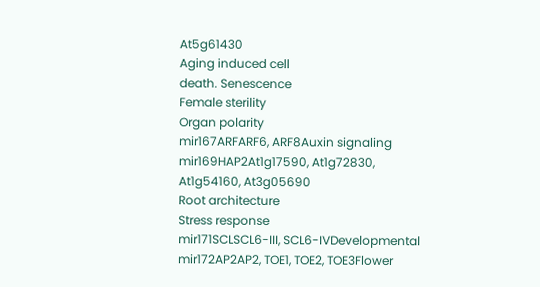At5g61430
Aging induced cell
death. Senescence
Female sterility
Organ polarity
mir167ARFARF6, ARF8Auxin signaling
mir169HAP2At1g17590, At1g72830,
At1g54160, At3g05690
Root architecture
Stress response
mir171SCLSCL6-III, SCL6-IVDevelopmental
mir172AP2AP2, TOE1, TOE2, TOE3Flower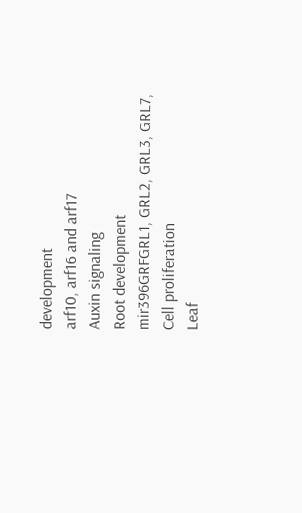development
arf10, arf16 and arf17
Auxin signaling
Root development
mir396GRFGRL1, GRL2, GRL3, GRL7,
Cell proliferation
Leaf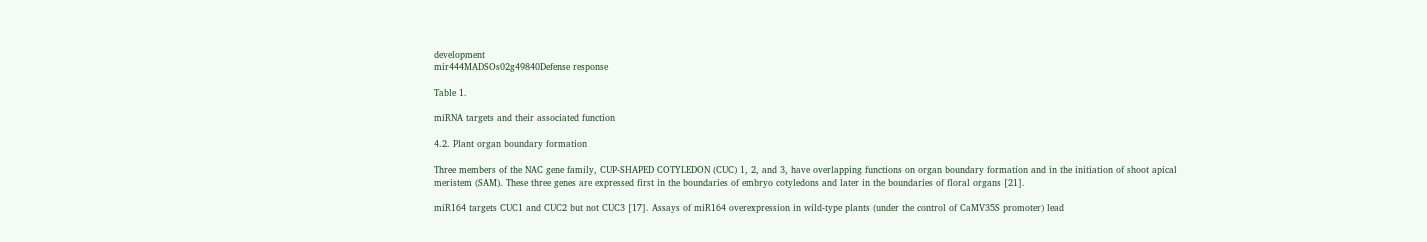development
mir444MADSOs02g49840Defense response

Table 1.

miRNA targets and their associated function

4.2. Plant organ boundary formation

Three members of the NAC gene family, CUP-SHAPED COTYLEDON (CUC) 1, 2, and 3, have overlapping functions on organ boundary formation and in the initiation of shoot apical meristem (SAM). These three genes are expressed first in the boundaries of embryo cotyledons and later in the boundaries of floral organs [21].

miR164 targets CUC1 and CUC2 but not CUC3 [17]. Assays of miR164 overexpression in wild-type plants (under the control of CaMV35S promoter) lead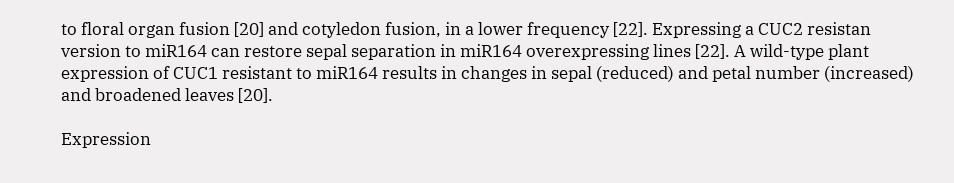to floral organ fusion [20] and cotyledon fusion, in a lower frequency [22]. Expressing a CUC2 resistan version to miR164 can restore sepal separation in miR164 overexpressing lines [22]. A wild-type plant expression of CUC1 resistant to miR164 results in changes in sepal (reduced) and petal number (increased) and broadened leaves [20].

Expression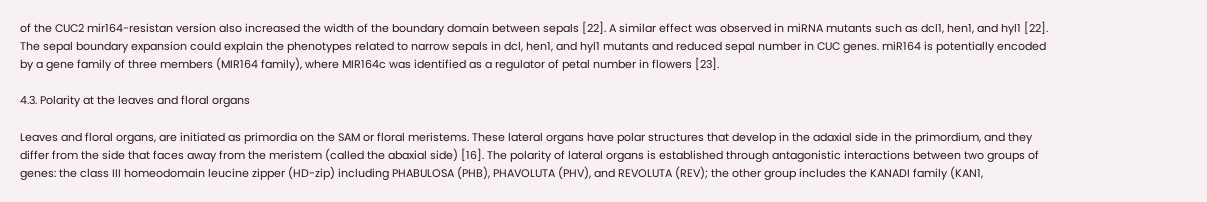of the CUC2 mir164-resistan version also increased the width of the boundary domain between sepals [22]. A similar effect was observed in miRNA mutants such as dcl1, hen1, and hyl1 [22]. The sepal boundary expansion could explain the phenotypes related to narrow sepals in dcl, hen1, and hyl1 mutants and reduced sepal number in CUC genes. miR164 is potentially encoded by a gene family of three members (MIR164 family), where MIR164c was identified as a regulator of petal number in flowers [23].

4.3. Polarity at the leaves and floral organs

Leaves and floral organs, are initiated as primordia on the SAM or floral meristems. These lateral organs have polar structures that develop in the adaxial side in the primordium, and they differ from the side that faces away from the meristem (called the abaxial side) [16]. The polarity of lateral organs is established through antagonistic interactions between two groups of genes: the class III homeodomain leucine zipper (HD-zip) including PHABULOSA (PHB), PHAVOLUTA (PHV), and REVOLUTA (REV); the other group includes the KANADI family (KAN1,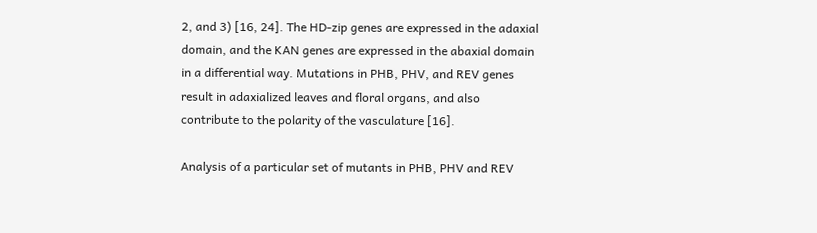2, and 3) [16, 24]. The HD-zip genes are expressed in the adaxial domain, and the KAN genes are expressed in the abaxial domain in a differential way. Mutations in PHB, PHV, and REV genes result in adaxialized leaves and floral organs, and also contribute to the polarity of the vasculature [16].

Analysis of a particular set of mutants in PHB, PHV and REV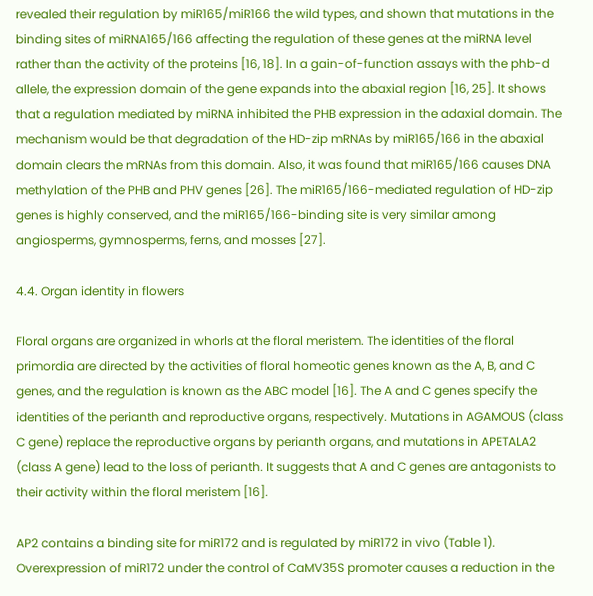revealed their regulation by miR165/miR166 the wild types, and shown that mutations in the binding sites of miRNA165/166 affecting the regulation of these genes at the miRNA level rather than the activity of the proteins [16, 18]. In a gain-of-function assays with the phb-d allele, the expression domain of the gene expands into the abaxial region [16, 25]. It shows that a regulation mediated by miRNA inhibited the PHB expression in the adaxial domain. The mechanism would be that degradation of the HD-zip mRNAs by miR165/166 in the abaxial domain clears the mRNAs from this domain. Also, it was found that miR165/166 causes DNA methylation of the PHB and PHV genes [26]. The miR165/166-mediated regulation of HD-zip genes is highly conserved, and the miR165/166-binding site is very similar among angiosperms, gymnosperms, ferns, and mosses [27].

4.4. Organ identity in flowers

Floral organs are organized in whorls at the floral meristem. The identities of the floral primordia are directed by the activities of floral homeotic genes known as the A, B, and C genes, and the regulation is known as the ABC model [16]. The A and C genes specify the identities of the perianth and reproductive organs, respectively. Mutations in AGAMOUS (class C gene) replace the reproductive organs by perianth organs, and mutations in APETALA2 (class A gene) lead to the loss of perianth. It suggests that A and C genes are antagonists to their activity within the floral meristem [16].

AP2 contains a binding site for miR172 and is regulated by miR172 in vivo (Table 1). Overexpression of miR172 under the control of CaMV35S promoter causes a reduction in the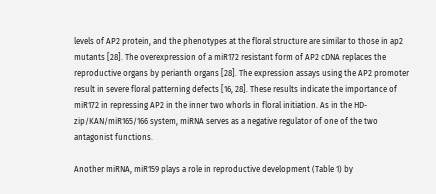levels of AP2 protein, and the phenotypes at the floral structure are similar to those in ap2 mutants [28]. The overexpression of a miR172 resistant form of AP2 cDNA replaces the reproductive organs by perianth organs [28]. The expression assays using the AP2 promoter result in severe floral patterning defects [16, 28]. These results indicate the importance of miR172 in repressing AP2 in the inner two whorls in floral initiation. As in the HD-zip/KAN/miR165/166 system, miRNA serves as a negative regulator of one of the two antagonist functions.

Another miRNA, miR159 plays a role in reproductive development (Table 1) by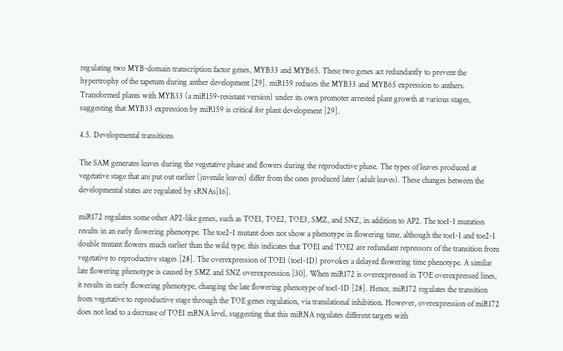regulating two MYB-domain transcription factor genes, MYB33 and MYB65. These two genes act redundantly to prevent the hypertrophy of the tapetum during anther development [29]. miR159 reduces the MYB33 and MYB65 expression to anthers. Transformed plants with MYB33 (a miR159-resistant version) under its own promoter arrested plant growth at various stages, suggesting that MYB33 expression by miR159 is critical for plant development [29].

4.5. Developmental transitions

The SAM generates leaves during the vegetative phase and flowers during the reproductive phase. The types of leaves produced at vegetative stage that are put out earlier (juvenile leaves) differ from the ones produced later (adult leaves). These changes between the developmental states are regulated by sRNAs[16].

miR172 regulates some other AP2-like genes, such as TOE1, TOE2, TOE3, SMZ, and SNZ, in addition to AP2. The toe1-1 mutation results in an early flowering phenotype. The toe2-1 mutant does not show a phenotype in flowering time, although the toe1-1 and toe2-1 double mutant flowers much earlier than the wild type, this indicates that TOE1 and TOE2 are redundant repressors of the transition from vegetative to reproductive stages [28]. The overexpression of TOE1 (toe1-1D) provokes a delayed flowering time phenotype. A similar late flowering phenotype is caused by SMZ and SNZ overexpression [30]. When miR172 is overexpressed in TOE overexpressed lines, it results in early flowering phenotype, changing the late flowering phenotype of toe1-1D [28]. Hence, miR172 regulates the transition from vegetative to reproductive stage through the TOE genes regulation, via translational inhibition. However, overexpression of miR172 does not lead to a decrease of TOE1 mRNA level, suggesting that this miRNA regulates different targets with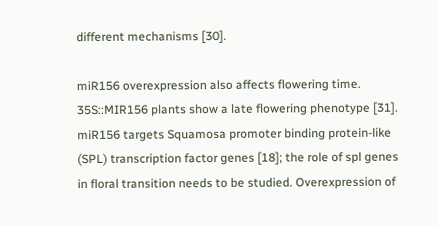different mechanisms [30].

miR156 overexpression also affects flowering time. 35S::MIR156 plants show a late flowering phenotype [31]. miR156 targets Squamosa promoter binding protein-like (SPL) transcription factor genes [18]; the role of spl genes in floral transition needs to be studied. Overexpression of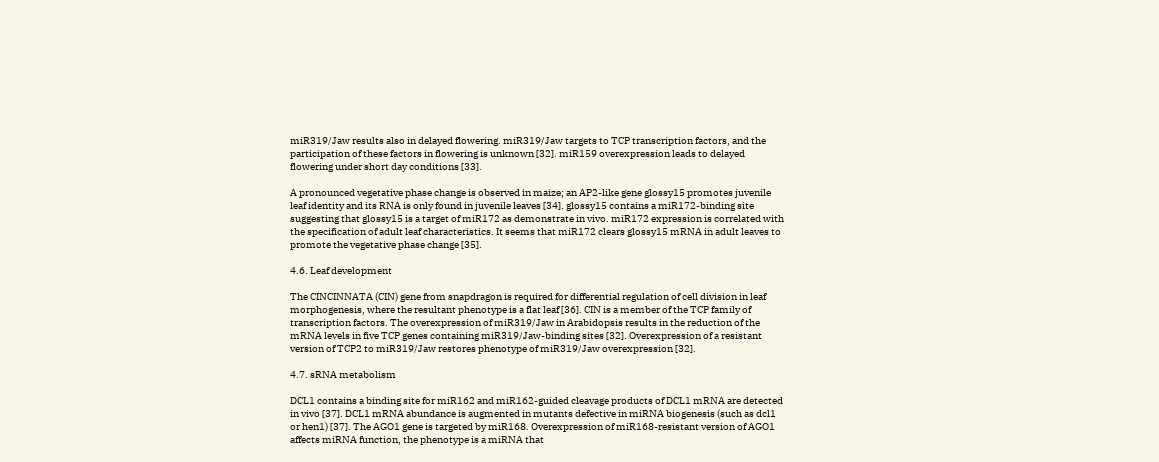miR319/Jaw results also in delayed flowering. miR319/Jaw targets to TCP transcription factors, and the participation of these factors in flowering is unknown [32]. miR159 overexpression leads to delayed flowering under short day conditions [33].

A pronounced vegetative phase change is observed in maize; an AP2-like gene glossy15 promotes juvenile leaf identity and its RNA is only found in juvenile leaves [34]. glossy15 contains a miR172-binding site suggesting that glossy15 is a target of miR172 as demonstrate in vivo. miR172 expression is correlated with the specification of adult leaf characteristics. It seems that miR172 clears glossy15 mRNA in adult leaves to promote the vegetative phase change [35].

4.6. Leaf development

The CINCINNATA (CIN) gene from snapdragon is required for differential regulation of cell division in leaf morphogenesis, where the resultant phenotype is a flat leaf [36]. CIN is a member of the TCP family of transcription factors. The overexpression of miR319/Jaw in Arabidopsis results in the reduction of the mRNA levels in five TCP genes containing miR319/Jaw-binding sites [32]. Overexpression of a resistant version of TCP2 to miR319/Jaw restores phenotype of miR319/Jaw overexpression [32].

4.7. sRNA metabolism

DCL1 contains a binding site for miR162 and miR162-guided cleavage products of DCL1 mRNA are detected in vivo [37]. DCL1 mRNA abundance is augmented in mutants defective in miRNA biogenesis (such as dcl1 or hen1) [37]. The AGO1 gene is targeted by miR168. Overexpression of miR168-resistant version of AGO1 affects miRNA function, the phenotype is a miRNA that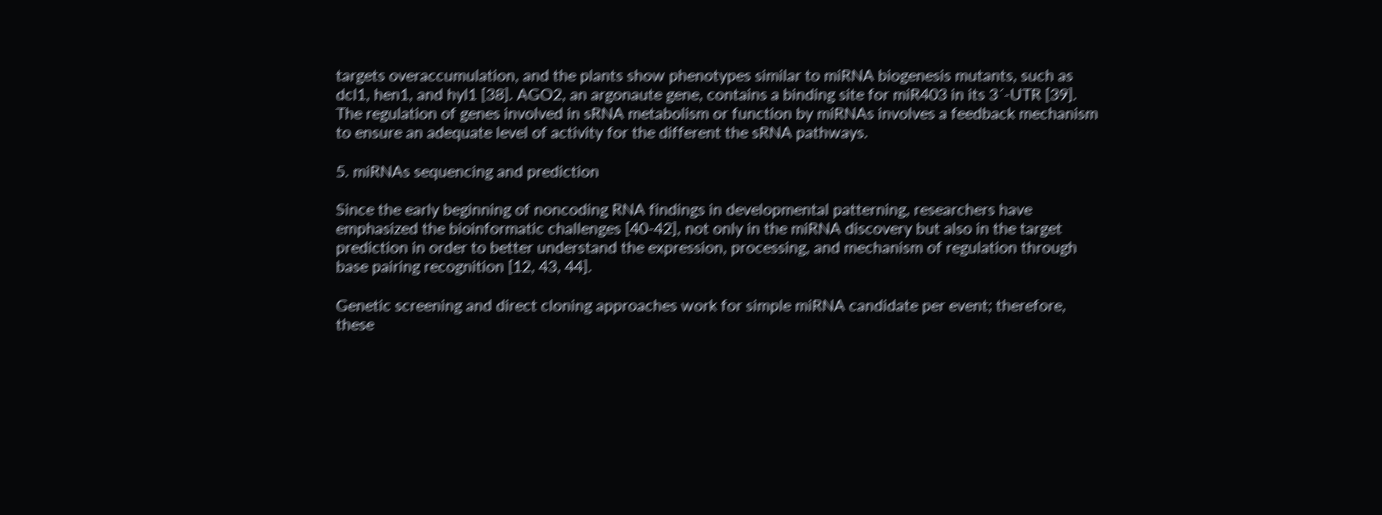targets overaccumulation, and the plants show phenotypes similar to miRNA biogenesis mutants, such as dcl1, hen1, and hyl1 [38]. AGO2, an argonaute gene, contains a binding site for miR403 in its 3´-UTR [39]. The regulation of genes involved in sRNA metabolism or function by miRNAs involves a feedback mechanism to ensure an adequate level of activity for the different the sRNA pathways.

5. miRNAs sequencing and prediction

Since the early beginning of noncoding RNA findings in developmental patterning, researchers have emphasized the bioinformatic challenges [40-42], not only in the miRNA discovery but also in the target prediction in order to better understand the expression, processing, and mechanism of regulation through base pairing recognition [12, 43, 44].

Genetic screening and direct cloning approaches work for simple miRNA candidate per event; therefore, these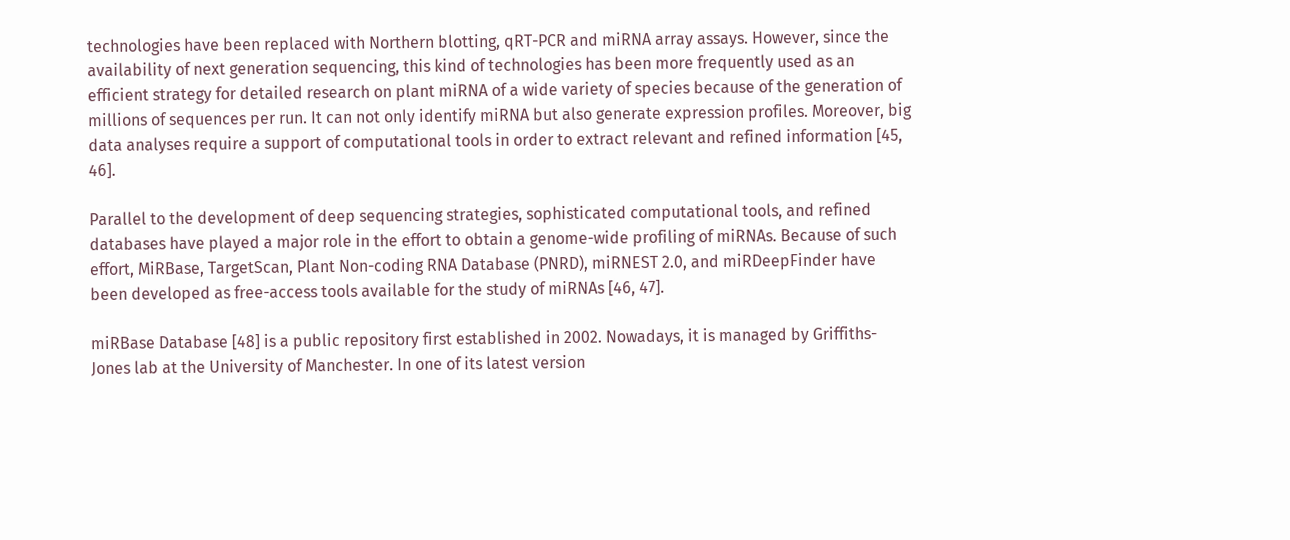technologies have been replaced with Northern blotting, qRT-PCR and miRNA array assays. However, since the availability of next generation sequencing, this kind of technologies has been more frequently used as an efficient strategy for detailed research on plant miRNA of a wide variety of species because of the generation of millions of sequences per run. It can not only identify miRNA but also generate expression profiles. Moreover, big data analyses require a support of computational tools in order to extract relevant and refined information [45, 46].

Parallel to the development of deep sequencing strategies, sophisticated computational tools, and refined databases have played a major role in the effort to obtain a genome-wide profiling of miRNAs. Because of such effort, MiRBase, TargetScan, Plant Non-coding RNA Database (PNRD), miRNEST 2.0, and miRDeepFinder have been developed as free-access tools available for the study of miRNAs [46, 47].

miRBase Database [48] is a public repository first established in 2002. Nowadays, it is managed by Griffiths-Jones lab at the University of Manchester. In one of its latest version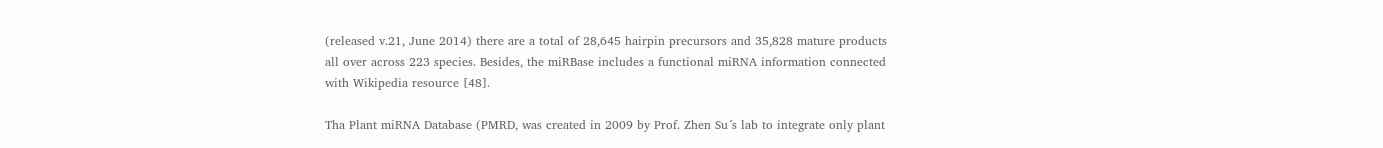(released v.21, June 2014) there are a total of 28,645 hairpin precursors and 35,828 mature products all over across 223 species. Besides, the miRBase includes a functional miRNA information connected with Wikipedia resource [48].

Tha Plant miRNA Database (PMRD, was created in 2009 by Prof. Zhen Su´s lab to integrate only plant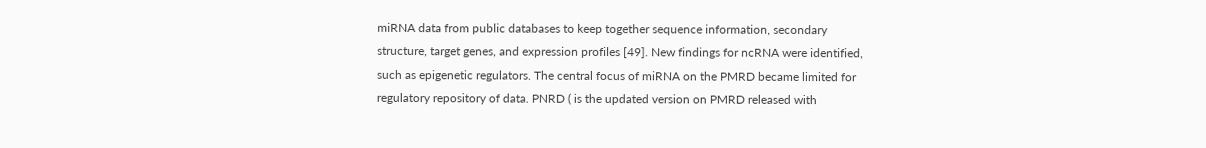miRNA data from public databases to keep together sequence information, secondary structure, target genes, and expression profiles [49]. New findings for ncRNA were identified, such as epigenetic regulators. The central focus of miRNA on the PMRD became limited for regulatory repository of data. PNRD ( is the updated version on PMRD released with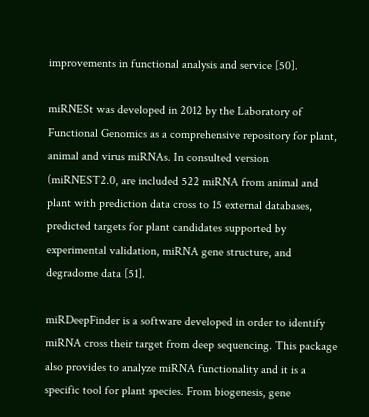improvements in functional analysis and service [50].

miRNESt was developed in 2012 by the Laboratory of Functional Genomics as a comprehensive repository for plant, animal and virus miRNAs. In consulted version (miRNEST2.0, are included 522 miRNA from animal and plant with prediction data cross to 15 external databases, predicted targets for plant candidates supported by experimental validation, miRNA gene structure, and degradome data [51].

miRDeepFinder is a software developed in order to identify miRNA cross their target from deep sequencing. This package also provides to analyze miRNA functionality and it is a specific tool for plant species. From biogenesis, gene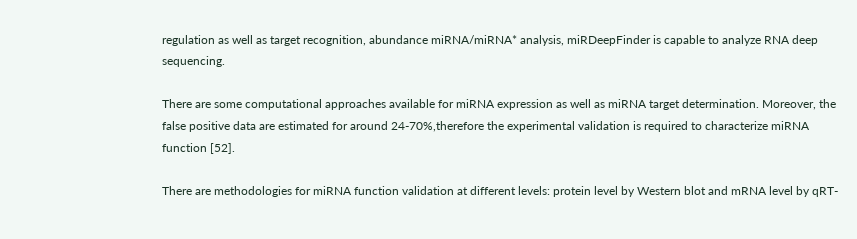regulation as well as target recognition, abundance miRNA/miRNA* analysis, miRDeepFinder is capable to analyze RNA deep sequencing.

There are some computational approaches available for miRNA expression as well as miRNA target determination. Moreover, the false positive data are estimated for around 24-70%,therefore the experimental validation is required to characterize miRNA function [52].

There are methodologies for miRNA function validation at different levels: protein level by Western blot and mRNA level by qRT-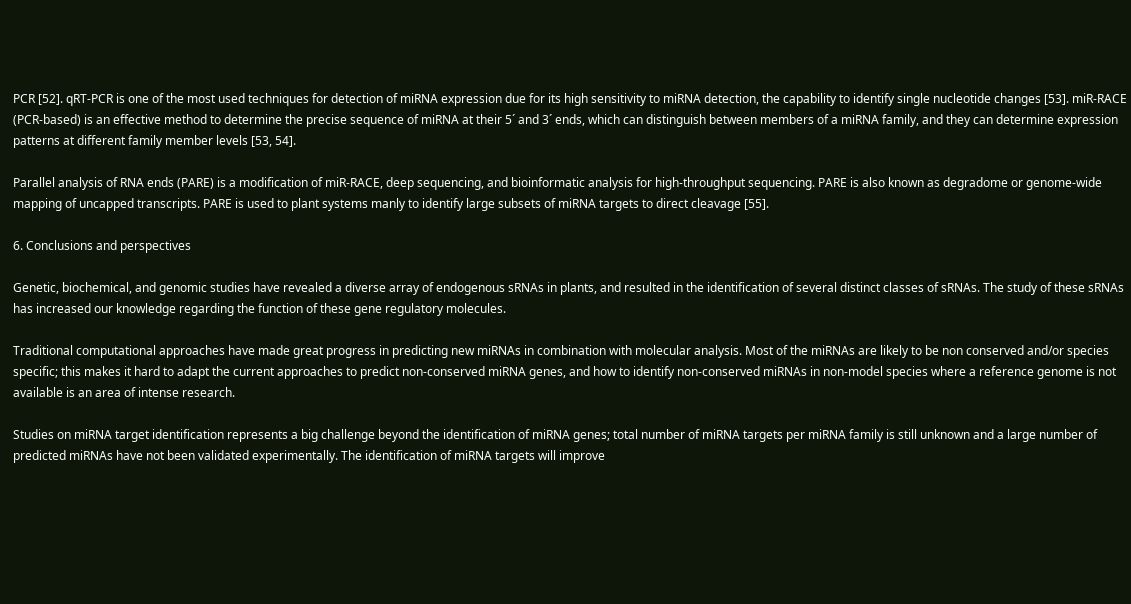PCR [52]. qRT-PCR is one of the most used techniques for detection of miRNA expression due for its high sensitivity to miRNA detection, the capability to identify single nucleotide changes [53]. miR-RACE (PCR-based) is an effective method to determine the precise sequence of miRNA at their 5´ and 3´ ends, which can distinguish between members of a miRNA family, and they can determine expression patterns at different family member levels [53, 54].

Parallel analysis of RNA ends (PARE) is a modification of miR-RACE, deep sequencing, and bioinformatic analysis for high-throughput sequencing. PARE is also known as degradome or genome-wide mapping of uncapped transcripts. PARE is used to plant systems manly to identify large subsets of miRNA targets to direct cleavage [55].

6. Conclusions and perspectives

Genetic, biochemical, and genomic studies have revealed a diverse array of endogenous sRNAs in plants, and resulted in the identification of several distinct classes of sRNAs. The study of these sRNAs has increased our knowledge regarding the function of these gene regulatory molecules.

Traditional computational approaches have made great progress in predicting new miRNAs in combination with molecular analysis. Most of the miRNAs are likely to be non conserved and/or species specific; this makes it hard to adapt the current approaches to predict non-conserved miRNA genes, and how to identify non-conserved miRNAs in non-model species where a reference genome is not available is an area of intense research.

Studies on miRNA target identification represents a big challenge beyond the identification of miRNA genes; total number of miRNA targets per miRNA family is still unknown and a large number of predicted miRNAs have not been validated experimentally. The identification of miRNA targets will improve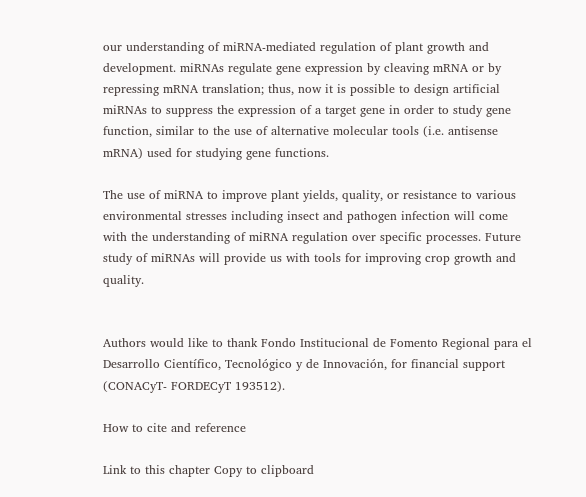our understanding of miRNA-mediated regulation of plant growth and development. miRNAs regulate gene expression by cleaving mRNA or by repressing mRNA translation; thus, now it is possible to design artificial miRNAs to suppress the expression of a target gene in order to study gene function, similar to the use of alternative molecular tools (i.e. antisense mRNA) used for studying gene functions.

The use of miRNA to improve plant yields, quality, or resistance to various environmental stresses including insect and pathogen infection will come with the understanding of miRNA regulation over specific processes. Future study of miRNAs will provide us with tools for improving crop growth and quality.


Authors would like to thank Fondo Institucional de Fomento Regional para el Desarrollo Científico, Tecnológico y de Innovación, for financial support (CONACyT- FORDECyT 193512).

How to cite and reference

Link to this chapter Copy to clipboard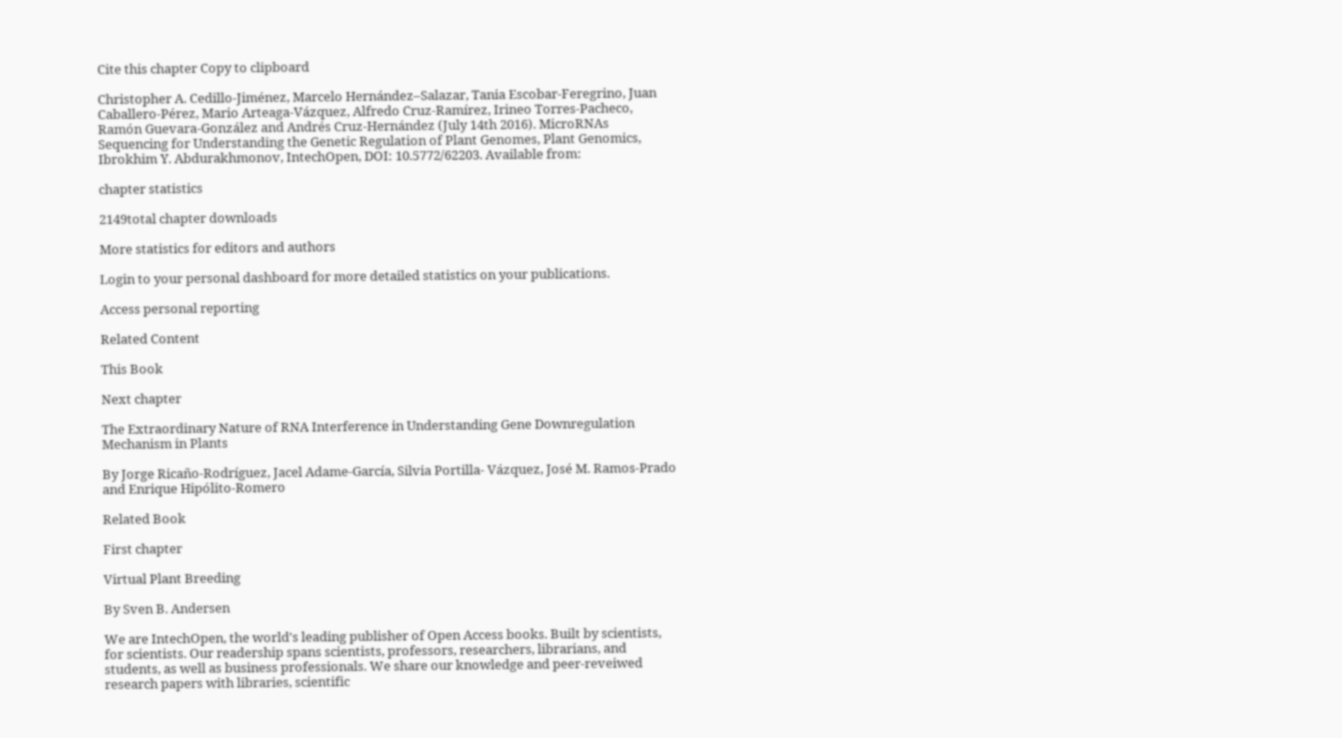Cite this chapter Copy to clipboard

Christopher A. Cedillo-Jiménez, Marcelo Hernández–Salazar, Tania Escobar-Feregrino, Juan Caballero-Pérez, Mario Arteaga-Vázquez, Alfredo Cruz-Ramírez, Irineo Torres-Pacheco, Ramón Guevara-González and Andrés Cruz-Hernández (July 14th 2016). MicroRNAs Sequencing for Understanding the Genetic Regulation of Plant Genomes, Plant Genomics, Ibrokhim Y. Abdurakhmonov, IntechOpen, DOI: 10.5772/62203. Available from:

chapter statistics

2149total chapter downloads

More statistics for editors and authors

Login to your personal dashboard for more detailed statistics on your publications.

Access personal reporting

Related Content

This Book

Next chapter

The Extraordinary Nature of RNA Interference in Understanding Gene Downregulation Mechanism in Plants

By Jorge Ricaño-Rodríguez, Jacel Adame-García, Silvia Portilla- Vázquez, José M. Ramos-Prado and Enrique Hipólito-Romero

Related Book

First chapter

Virtual Plant Breeding

By Sven B. Andersen

We are IntechOpen, the world's leading publisher of Open Access books. Built by scientists, for scientists. Our readership spans scientists, professors, researchers, librarians, and students, as well as business professionals. We share our knowledge and peer-reveiwed research papers with libraries, scientific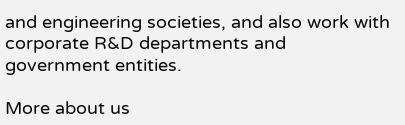and engineering societies, and also work with corporate R&D departments and government entities.

More about us